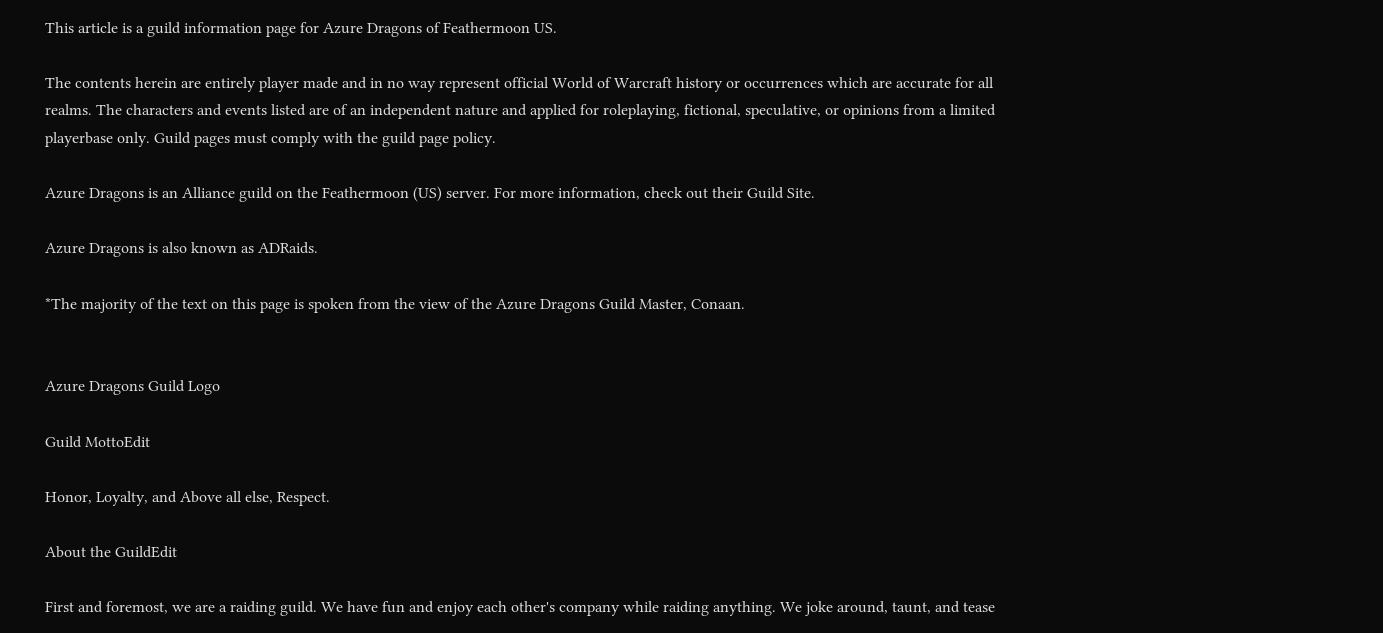This article is a guild information page for Azure Dragons of Feathermoon US.

The contents herein are entirely player made and in no way represent official World of Warcraft history or occurrences which are accurate for all realms. The characters and events listed are of an independent nature and applied for roleplaying, fictional, speculative, or opinions from a limited playerbase only. Guild pages must comply with the guild page policy.

Azure Dragons is an Alliance guild on the Feathermoon (US) server. For more information, check out their Guild Site.

Azure Dragons is also known as ADRaids.

*The majority of the text on this page is spoken from the view of the Azure Dragons Guild Master, Conaan.


Azure Dragons Guild Logo

Guild MottoEdit

Honor, Loyalty, and Above all else, Respect.

About the GuildEdit

First and foremost, we are a raiding guild. We have fun and enjoy each other's company while raiding anything. We joke around, taunt, and tease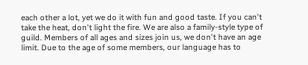each other a lot, yet we do it with fun and good taste. If you can't take the heat, don't light the fire. We are also a family-style type of guild. Members of all ages and sizes join us, we don't have an age limit. Due to the age of some members, our language has to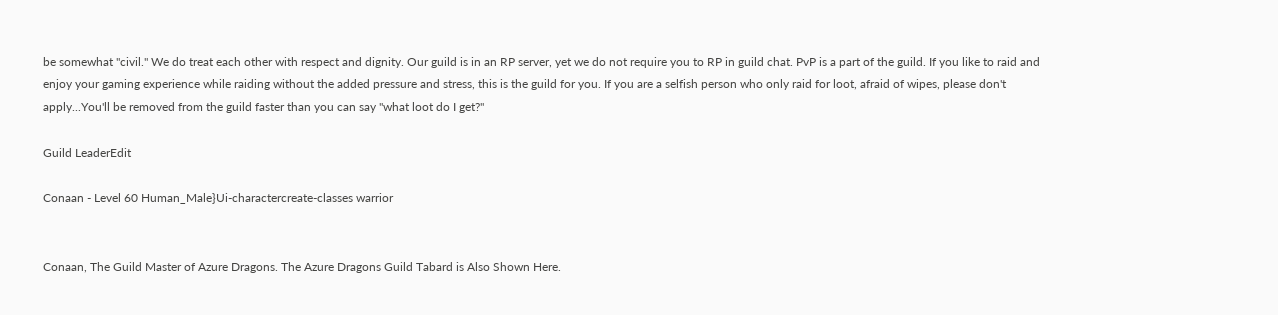be somewhat "civil." We do treat each other with respect and dignity. Our guild is in an RP server, yet we do not require you to RP in guild chat. PvP is a part of the guild. If you like to raid and enjoy your gaming experience while raiding without the added pressure and stress, this is the guild for you. If you are a selfish person who only raid for loot, afraid of wipes, please don't apply...You'll be removed from the guild faster than you can say "what loot do I get?"

Guild LeaderEdit

Conaan - Level 60 Human_Male}Ui-charactercreate-classes warrior


Conaan, The Guild Master of Azure Dragons. The Azure Dragons Guild Tabard is Also Shown Here.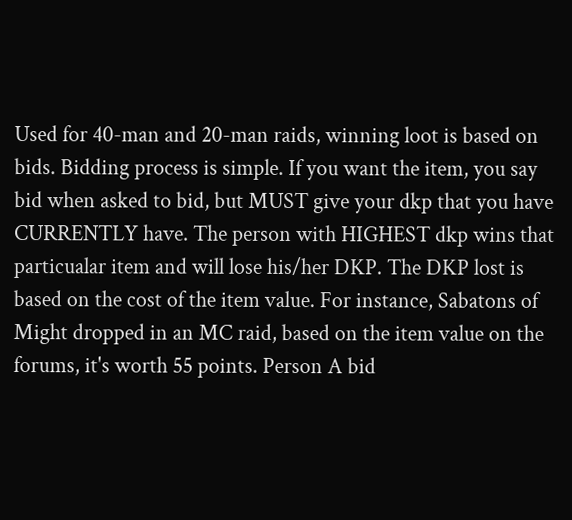Used for 40-man and 20-man raids, winning loot is based on bids. Bidding process is simple. If you want the item, you say bid when asked to bid, but MUST give your dkp that you have CURRENTLY have. The person with HIGHEST dkp wins that particualar item and will lose his/her DKP. The DKP lost is based on the cost of the item value. For instance, Sabatons of Might dropped in an MC raid, based on the item value on the forums, it's worth 55 points. Person A bid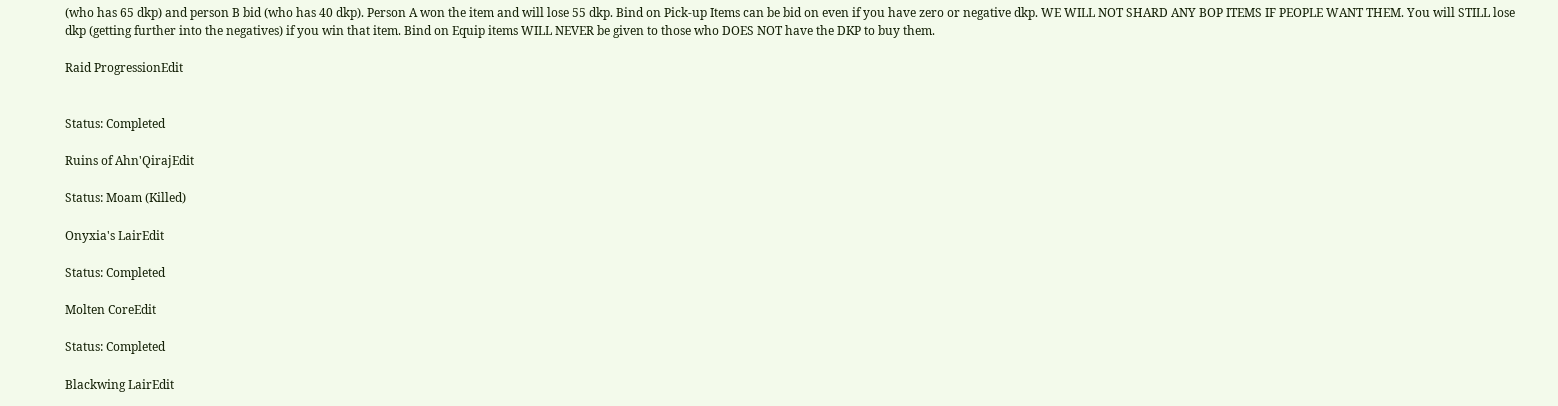(who has 65 dkp) and person B bid (who has 40 dkp). Person A won the item and will lose 55 dkp. Bind on Pick-up Items can be bid on even if you have zero or negative dkp. WE WILL NOT SHARD ANY BOP ITEMS IF PEOPLE WANT THEM. You will STILL lose dkp (getting further into the negatives) if you win that item. Bind on Equip items WILL NEVER be given to those who DOES NOT have the DKP to buy them.

Raid ProgressionEdit


Status: Completed

Ruins of Ahn'QirajEdit

Status: Moam (Killed)

Onyxia's LairEdit

Status: Completed

Molten CoreEdit

Status: Completed

Blackwing LairEdit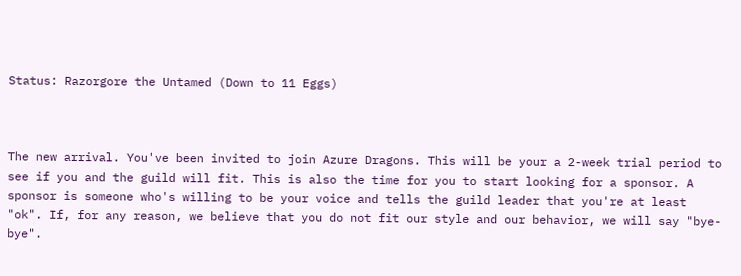Status: Razorgore the Untamed (Down to 11 Eggs)



The new arrival. You've been invited to join Azure Dragons. This will be your a 2-week trial period to see if you and the guild will fit. This is also the time for you to start looking for a sponsor. A sponsor is someone who's willing to be your voice and tells the guild leader that you're at least "ok". If, for any reason, we believe that you do not fit our style and our behavior, we will say "bye-bye".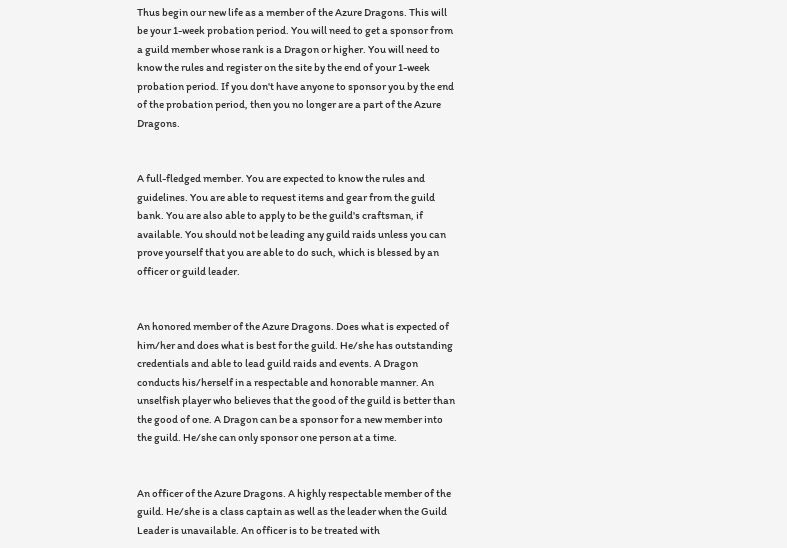Thus begin our new life as a member of the Azure Dragons. This will be your 1-week probation period. You will need to get a sponsor from a guild member whose rank is a Dragon or higher. You will need to know the rules and register on the site by the end of your 1-week probation period. If you don't have anyone to sponsor you by the end of the probation period, then you no longer are a part of the Azure Dragons.


A full-fledged member. You are expected to know the rules and guidelines. You are able to request items and gear from the guild bank. You are also able to apply to be the guild's craftsman, if available. You should not be leading any guild raids unless you can prove yourself that you are able to do such, which is blessed by an officer or guild leader.


An honored member of the Azure Dragons. Does what is expected of him/her and does what is best for the guild. He/she has outstanding credentials and able to lead guild raids and events. A Dragon conducts his/herself in a respectable and honorable manner. An unselfish player who believes that the good of the guild is better than the good of one. A Dragon can be a sponsor for a new member into the guild. He/she can only sponsor one person at a time.


An officer of the Azure Dragons. A highly respectable member of the guild. He/she is a class captain as well as the leader when the Guild Leader is unavailable. An officer is to be treated with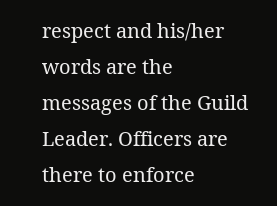respect and his/her words are the messages of the Guild Leader. Officers are there to enforce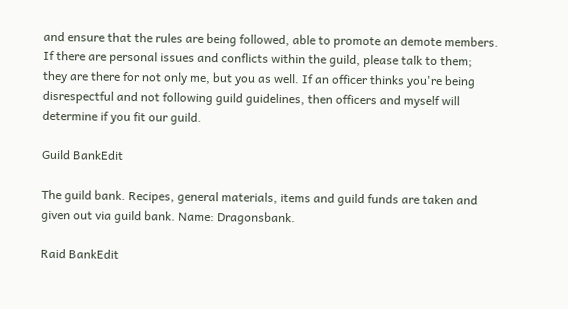and ensure that the rules are being followed, able to promote an demote members. If there are personal issues and conflicts within the guild, please talk to them; they are there for not only me, but you as well. If an officer thinks you're being disrespectful and not following guild guidelines, then officers and myself will determine if you fit our guild.

Guild BankEdit

The guild bank. Recipes, general materials, items and guild funds are taken and given out via guild bank. Name: Dragonsbank.

Raid BankEdit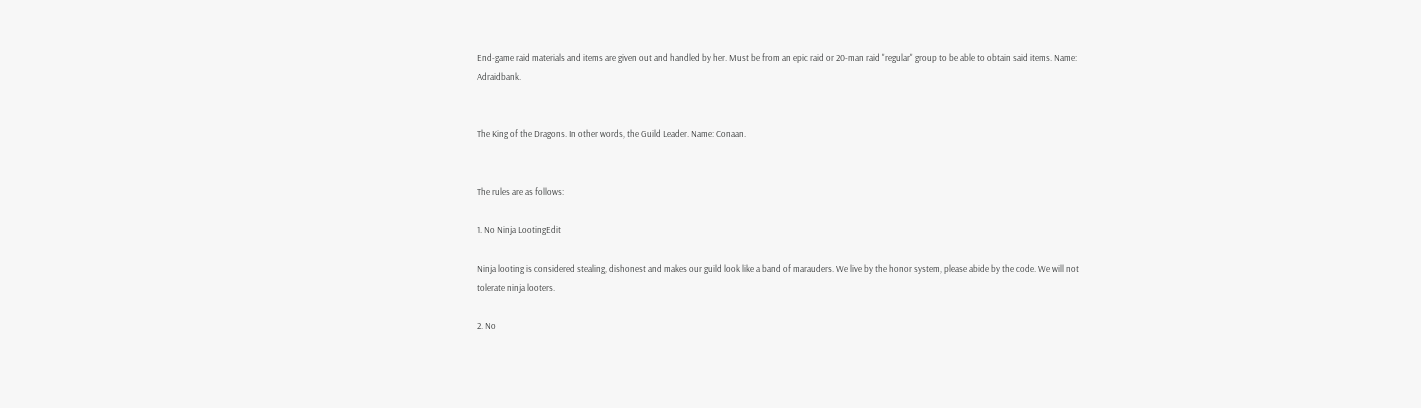End-game raid materials and items are given out and handled by her. Must be from an epic raid or 20-man raid "regular" group to be able to obtain said items. Name: Adraidbank.


The King of the Dragons. In other words, the Guild Leader. Name: Conaan.


The rules are as follows:

1. No Ninja LootingEdit

Ninja looting is considered stealing, dishonest and makes our guild look like a band of marauders. We live by the honor system, please abide by the code. We will not tolerate ninja looters.

2. No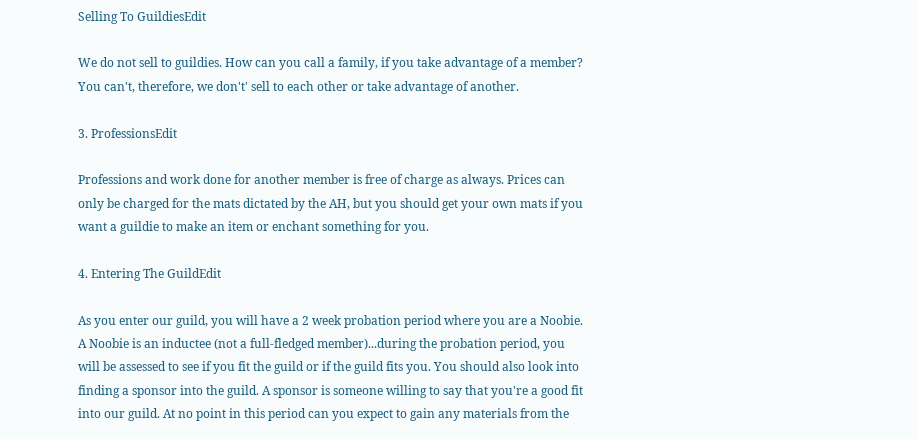Selling To GuildiesEdit

We do not sell to guildies. How can you call a family, if you take advantage of a member? You can't, therefore, we don't' sell to each other or take advantage of another.

3. ProfessionsEdit

Professions and work done for another member is free of charge as always. Prices can only be charged for the mats dictated by the AH, but you should get your own mats if you want a guildie to make an item or enchant something for you.

4. Entering The GuildEdit

As you enter our guild, you will have a 2 week probation period where you are a Noobie. A Noobie is an inductee (not a full-fledged member)...during the probation period, you will be assessed to see if you fit the guild or if the guild fits you. You should also look into finding a sponsor into the guild. A sponsor is someone willing to say that you're a good fit into our guild. At no point in this period can you expect to gain any materials from the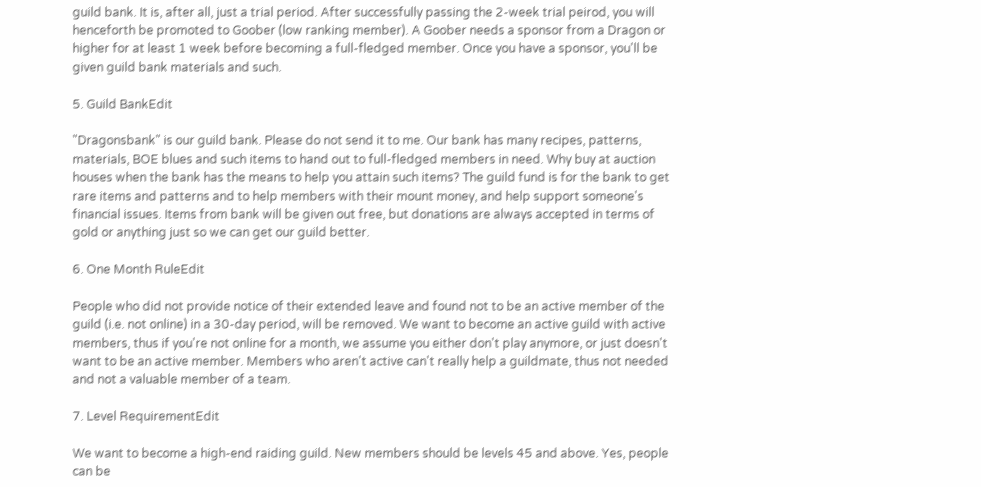guild bank. It is, after all, just a trial period. After successfully passing the 2-week trial peirod, you will henceforth be promoted to Goober (low ranking member). A Goober needs a sponsor from a Dragon or higher for at least 1 week before becoming a full-fledged member. Once you have a sponsor, you'll be given guild bank materials and such.

5. Guild BankEdit

"Dragonsbank" is our guild bank. Please do not send it to me. Our bank has many recipes, patterns, materials, BOE blues and such items to hand out to full-fledged members in need. Why buy at auction houses when the bank has the means to help you attain such items? The guild fund is for the bank to get rare items and patterns and to help members with their mount money, and help support someone's financial issues. Items from bank will be given out free, but donations are always accepted in terms of gold or anything just so we can get our guild better.

6. One Month RuleEdit

People who did not provide notice of their extended leave and found not to be an active member of the guild (i.e. not online) in a 30-day period, will be removed. We want to become an active guild with active members, thus if you're not online for a month, we assume you either don't play anymore, or just doesn't want to be an active member. Members who aren't active can't really help a guildmate, thus not needed and not a valuable member of a team.

7. Level RequirementEdit

We want to become a high-end raiding guild. New members should be levels 45 and above. Yes, people can be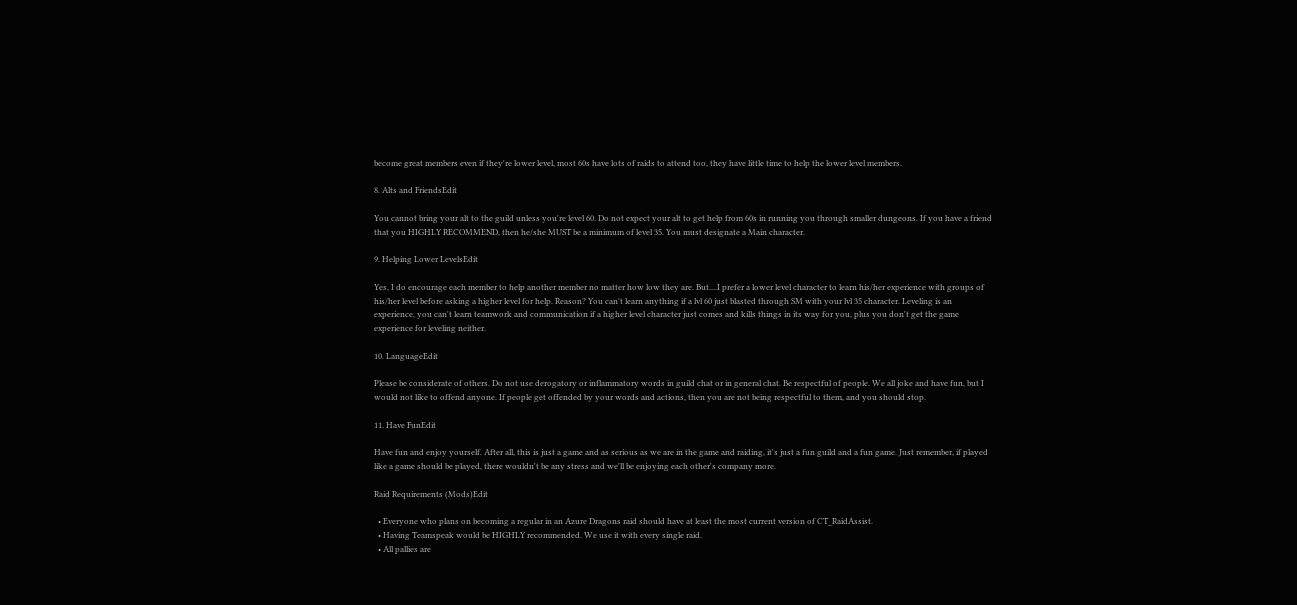become great members even if they're lower level, most 60s have lots of raids to attend too, they have little time to help the lower level members.

8. Alts and FriendsEdit

You cannot bring your alt to the guild unless you're level 60. Do not expect your alt to get help from 60s in running you through smaller dungeons. If you have a friend that you HIGHLY RECOMMEND, then he/she MUST be a minimum of level 35. You must designate a Main character.

9. Helping Lower LevelsEdit

Yes, I do encourage each member to help another member no matter how low they are. But....I prefer a lower level character to learn his/her experience with groups of his/her level before asking a higher level for help. Reason? You can't learn anything if a lvl 60 just blasted through SM with your lvl 35 character. Leveling is an experience, you can't learn teamwork and communication if a higher level character just comes and kills things in its way for you, plus you don't get the game experience for leveling neither.

10. LanguageEdit

Please be considerate of others. Do not use derogatory or inflammatory words in guild chat or in general chat. Be respectful of people. We all joke and have fun, but I would not like to offend anyone. If people get offended by your words and actions, then you are not being respectful to them, and you should stop.

11. Have FunEdit

Have fun and enjoy yourself. After all, this is just a game and as serious as we are in the game and raiding, it's just a fun guild and a fun game. Just remember, if played like a game should be played, there wouldn't be any stress and we'll be enjoying each other's company more.

Raid Requirements (Mods)Edit

  • Everyone who plans on becoming a regular in an Azure Dragons raid should have at least the most current version of CT_RaidAssist.
  • Having Teamspeak would be HIGHLY recommended. We use it with every single raid.
  • All pallies are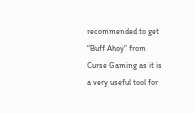recommended to get "Buff Ahoy" from Curse Gaming as it is a very useful tool for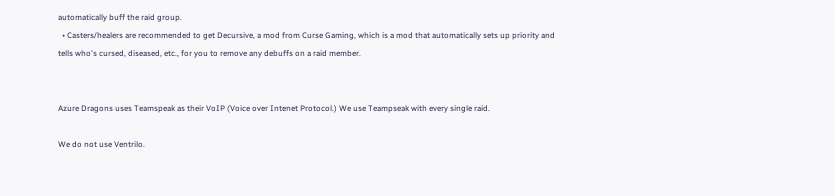automatically buff the raid group.
  • Casters/healers are recommended to get Decursive, a mod from Curse Gaming, which is a mod that automatically sets up priority and tells who's cursed, diseased, etc., for you to remove any debuffs on a raid member.


Azure Dragons uses Teamspeak as their VoIP (Voice over Intenet Protocol.) We use Teampseak with every single raid.

We do not use Ventrilo.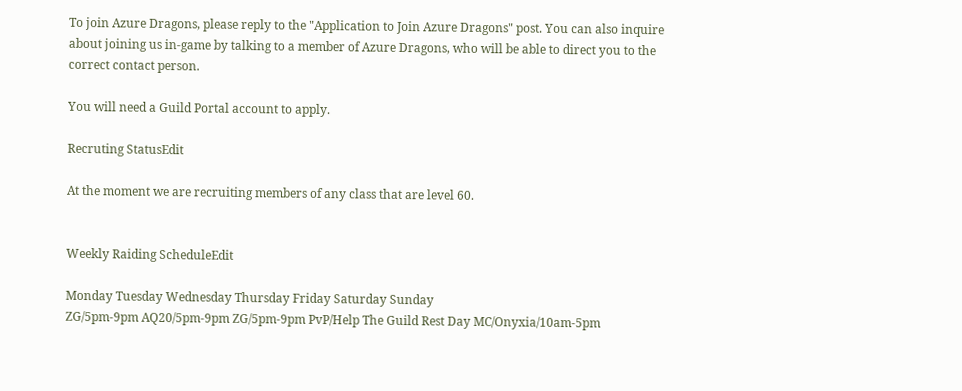To join Azure Dragons, please reply to the "Application to Join Azure Dragons" post. You can also inquire about joining us in-game by talking to a member of Azure Dragons, who will be able to direct you to the correct contact person.

You will need a Guild Portal account to apply.

Recruting StatusEdit

At the moment we are recruiting members of any class that are level 60.


Weekly Raiding ScheduleEdit

Monday Tuesday Wednesday Thursday Friday Saturday Sunday
ZG/5pm-9pm AQ20/5pm-9pm ZG/5pm-9pm PvP/Help The Guild Rest Day MC/Onyxia/10am-5pm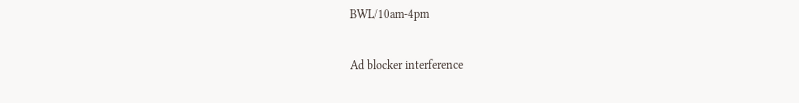BWL/10am-4pm

Ad blocker interference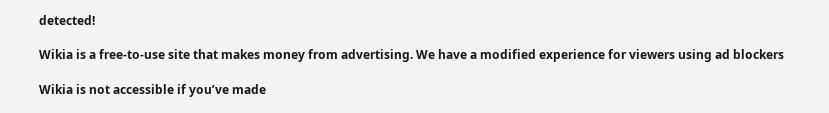detected!

Wikia is a free-to-use site that makes money from advertising. We have a modified experience for viewers using ad blockers

Wikia is not accessible if you’ve made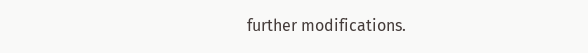further modifications.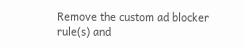Remove the custom ad blocker rule(s) and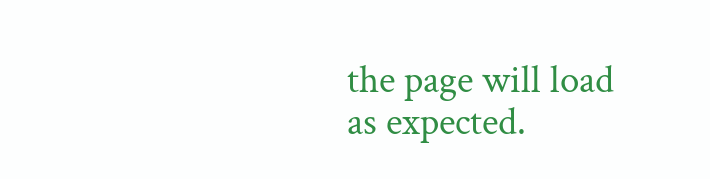the page will load as expected.